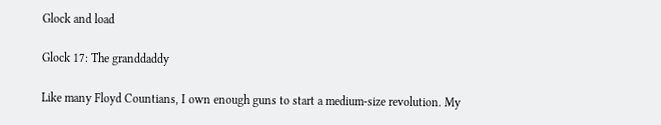Glock and load

Glock 17: The granddaddy

Like many Floyd Countians, I own enough guns to start a medium-size revolution. My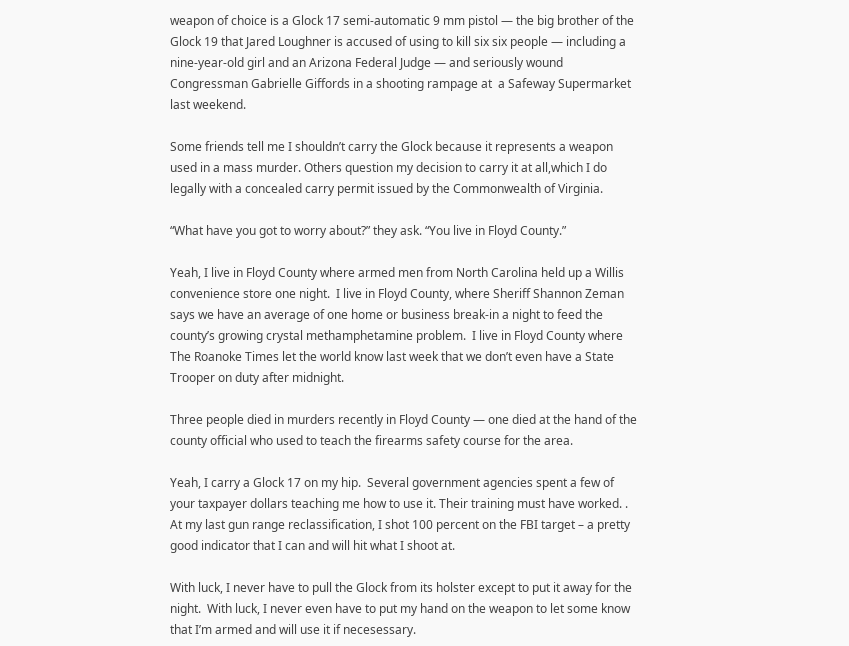weapon of choice is a Glock 17 semi-automatic 9 mm pistol — the big brother of the Glock 19 that Jared Loughner is accused of using to kill six six people — including a nine-year-old girl and an Arizona Federal Judge — and seriously wound Congressman Gabrielle Giffords in a shooting rampage at  a Safeway Supermarket last weekend.

Some friends tell me I shouldn’t carry the Glock because it represents a weapon used in a mass murder. Others question my decision to carry it at all,which I do legally with a concealed carry permit issued by the Commonwealth of Virginia.

“What have you got to worry about?” they ask. “You live in Floyd County.”

Yeah, I live in Floyd County where armed men from North Carolina held up a Willis convenience store one night.  I live in Floyd County, where Sheriff Shannon Zeman says we have an average of one home or business break-in a night to feed the county’s growing crystal methamphetamine problem.  I live in Floyd County where The Roanoke Times let the world know last week that we don’t even have a State Trooper on duty after midnight.

Three people died in murders recently in Floyd County — one died at the hand of the county official who used to teach the firearms safety course for the area.

Yeah, I carry a Glock 17 on my hip.  Several government agencies spent a few of your taxpayer dollars teaching me how to use it. Their training must have worked. . At my last gun range reclassification, I shot 100 percent on the FBI target – a pretty good indicator that I can and will hit what I shoot at.

With luck, I never have to pull the Glock from its holster except to put it away for the night.  With luck, I never even have to put my hand on the weapon to let some know that I’m armed and will use it if necesessary.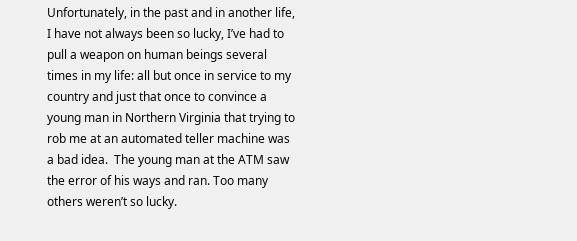Unfortunately, in the past and in another life, I have not always been so lucky, I’ve had to pull a weapon on human beings several times in my life: all but once in service to my country and just that once to convince a young man in Northern Virginia that trying to rob me at an automated teller machine was a bad idea.  The young man at the ATM saw the error of his ways and ran. Too many others weren’t so lucky.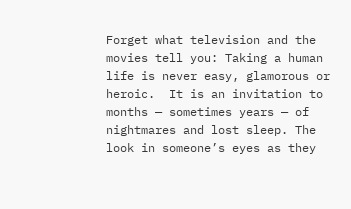Forget what television and the movies tell you: Taking a human life is never easy, glamorous or heroic.  It is an invitation to months — sometimes years — of nightmares and lost sleep. The look in someone’s eyes as they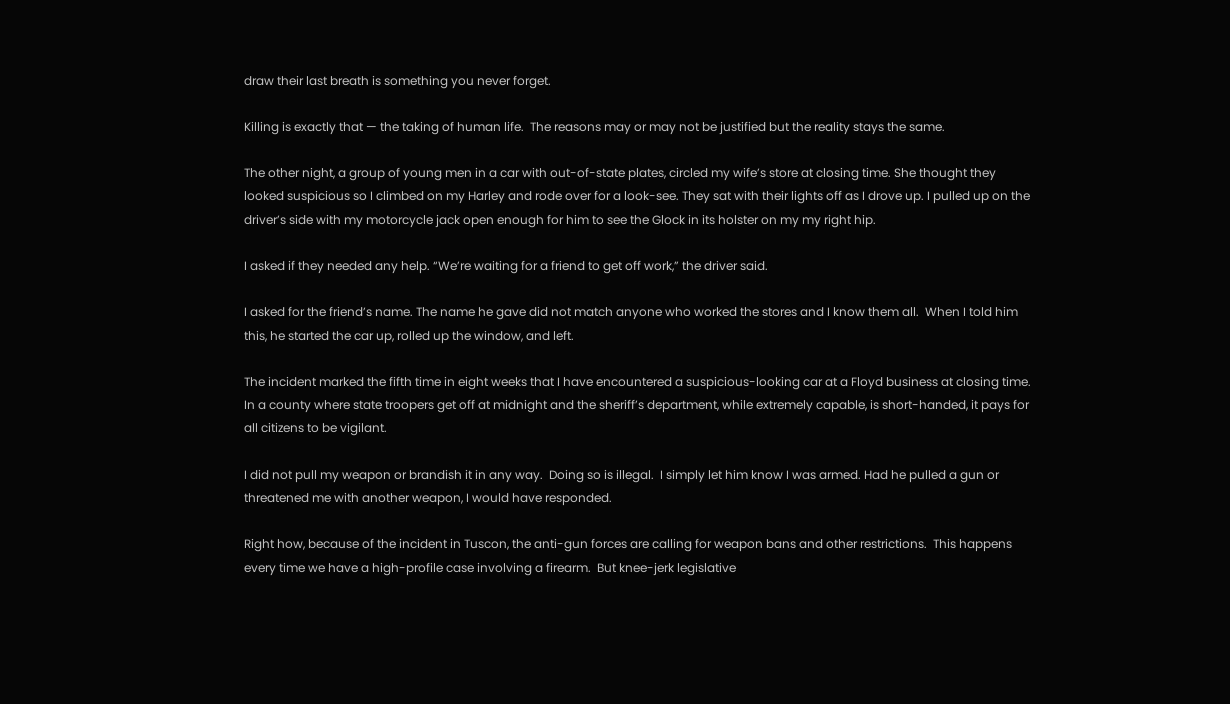draw their last breath is something you never forget.

Killing is exactly that — the taking of human life.  The reasons may or may not be justified but the reality stays the same.

The other night, a group of young men in a car with out-of-state plates, circled my wife’s store at closing time. She thought they looked suspicious so I climbed on my Harley and rode over for a look-see. They sat with their lights off as I drove up. I pulled up on the driver’s side with my motorcycle jack open enough for him to see the Glock in its holster on my my right hip.

I asked if they needed any help. “We’re waiting for a friend to get off work,” the driver said.

I asked for the friend’s name. The name he gave did not match anyone who worked the stores and I know them all.  When I told him this, he started the car up, rolled up the window, and left.

The incident marked the fifth time in eight weeks that I have encountered a suspicious-looking car at a Floyd business at closing time.   In a county where state troopers get off at midnight and the sheriff’s department, while extremely capable, is short-handed, it pays for all citizens to be vigilant.

I did not pull my weapon or brandish it in any way.  Doing so is illegal.  I simply let him know I was armed. Had he pulled a gun or threatened me with another weapon, I would have responded.

Right how, because of the incident in Tuscon, the anti-gun forces are calling for weapon bans and other restrictions.  This happens every time we have a high-profile case involving a firearm.  But knee-jerk legislative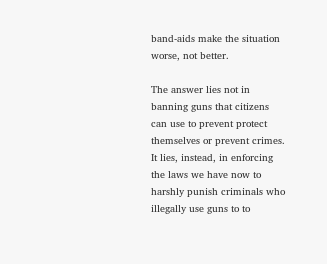band-aids make the situation worse, not better.

The answer lies not in banning guns that citizens can use to prevent protect themselves or prevent crimes.
It lies, instead, in enforcing the laws we have now to harshly punish criminals who illegally use guns to to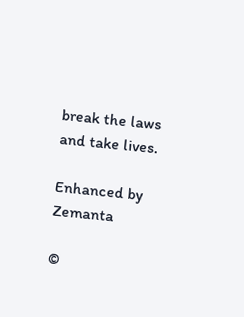break the laws and take lives.

Enhanced by Zemanta

©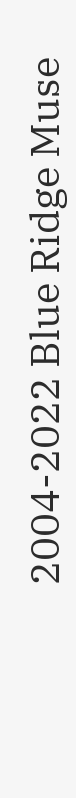2004-2022 Blue Ridge Muse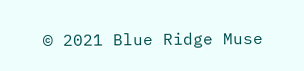© 2021 Blue Ridge Muse